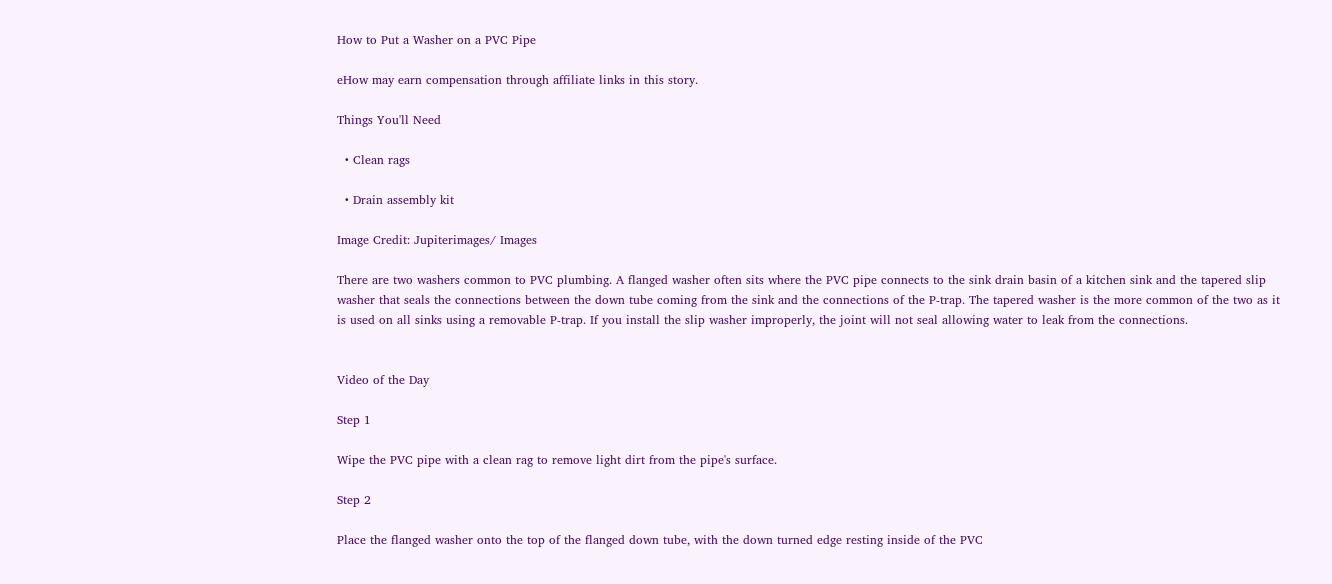How to Put a Washer on a PVC Pipe

eHow may earn compensation through affiliate links in this story.

Things You'll Need

  • Clean rags

  • Drain assembly kit

Image Credit: Jupiterimages/ Images

There are two washers common to PVC plumbing. A flanged washer often sits where the PVC pipe connects to the sink drain basin of a kitchen sink and the tapered slip washer that seals the connections between the down tube coming from the sink and the connections of the P-trap. The tapered washer is the more common of the two as it is used on all sinks using a removable P-trap. If you install the slip washer improperly, the joint will not seal allowing water to leak from the connections.


Video of the Day

Step 1

Wipe the PVC pipe with a clean rag to remove light dirt from the pipe's surface.

Step 2

Place the flanged washer onto the top of the flanged down tube, with the down turned edge resting inside of the PVC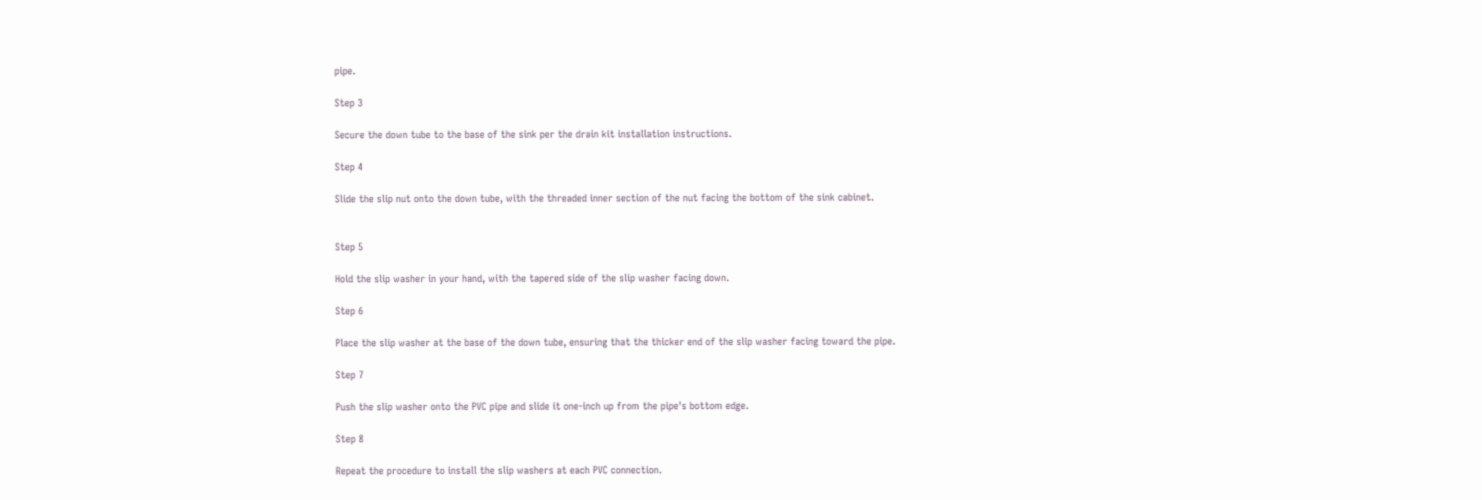pipe.

Step 3

Secure the down tube to the base of the sink per the drain kit installation instructions.

Step 4

Slide the slip nut onto the down tube, with the threaded inner section of the nut facing the bottom of the sink cabinet.


Step 5

Hold the slip washer in your hand, with the tapered side of the slip washer facing down.

Step 6

Place the slip washer at the base of the down tube, ensuring that the thicker end of the slip washer facing toward the pipe.

Step 7

Push the slip washer onto the PVC pipe and slide it one-inch up from the pipe's bottom edge.

Step 8

Repeat the procedure to install the slip washers at each PVC connection.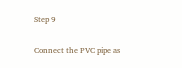Step 9

Connect the PVC pipe as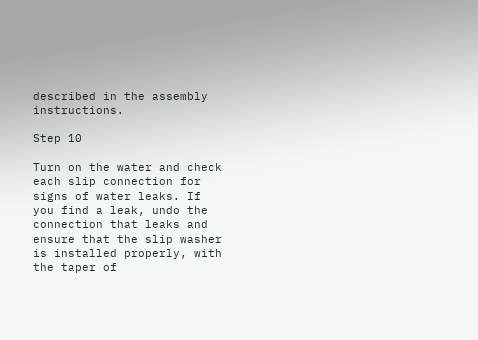described in the assembly instructions.

Step 10

Turn on the water and check each slip connection for signs of water leaks. If you find a leak, undo the connection that leaks and ensure that the slip washer is installed properly, with the taper of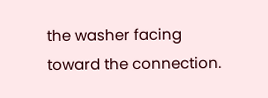the washer facing toward the connection.